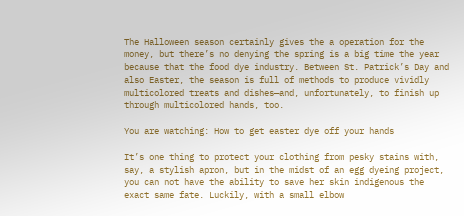The Halloween season certainly gives the a operation for the money, but there’s no denying the spring is a big time the year because that the food dye industry. Between St. Patrick’s Day and also Easter, the season is full of methods to produce vividly multicolored treats and dishes—and, unfortunately, to finish up through multicolored hands, too.

You are watching: How to get easter dye off your hands

It’s one thing to protect your clothing from pesky stains with, say, a stylish apron, but in the midst of an egg dyeing project, you can not have the ability to save her skin indigenous the exact same fate. Luckily, with a small elbow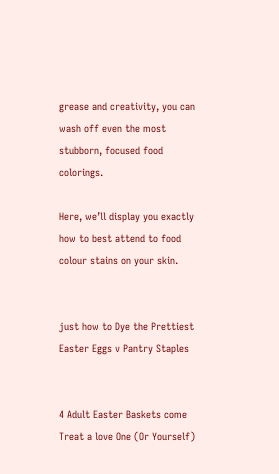grease and creativity, you can wash off even the most stubborn, focused food colorings.

Here, we’ll display you exactly how to best attend to food colour stains on your skin.


just how to Dye the Prettiest Easter Eggs v Pantry Staples


4 Adult Easter Baskets come Treat a love One (Or Yourself)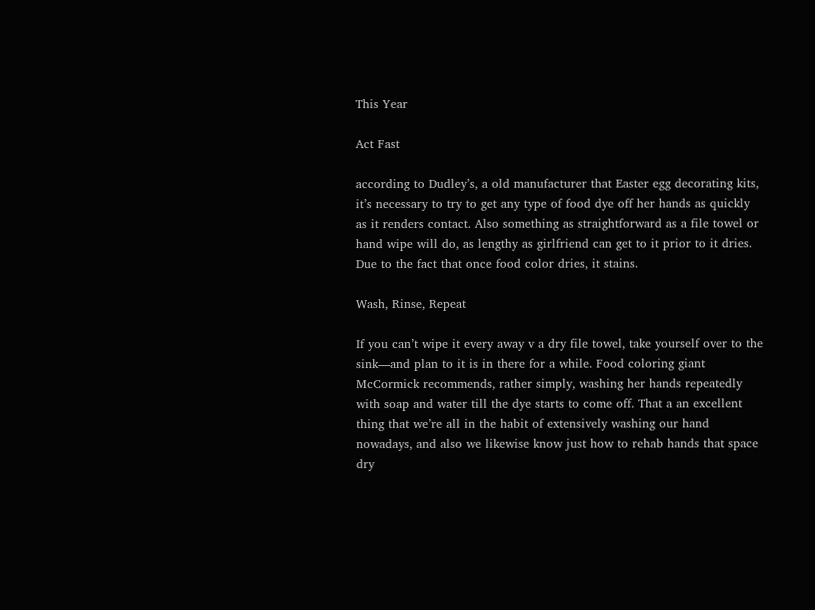This Year

Act Fast

according to Dudley’s, a old manufacturer that Easter egg decorating kits, it’s necessary to try to get any type of food dye off her hands as quickly as it renders contact. Also something as straightforward as a file towel or hand wipe will do, as lengthy as girlfriend can get to it prior to it dries. Due to the fact that once food color dries, it stains.

Wash, Rinse, Repeat

If you can’t wipe it every away v a dry file towel, take yourself over to the sink—and plan to it is in there for a while. Food coloring giant McCormick recommends, rather simply, washing her hands repeatedly with soap and water till the dye starts to come off. That a an excellent thing that we’re all in the habit of extensively washing our hand nowadays, and also we likewise know just how to rehab hands that space dry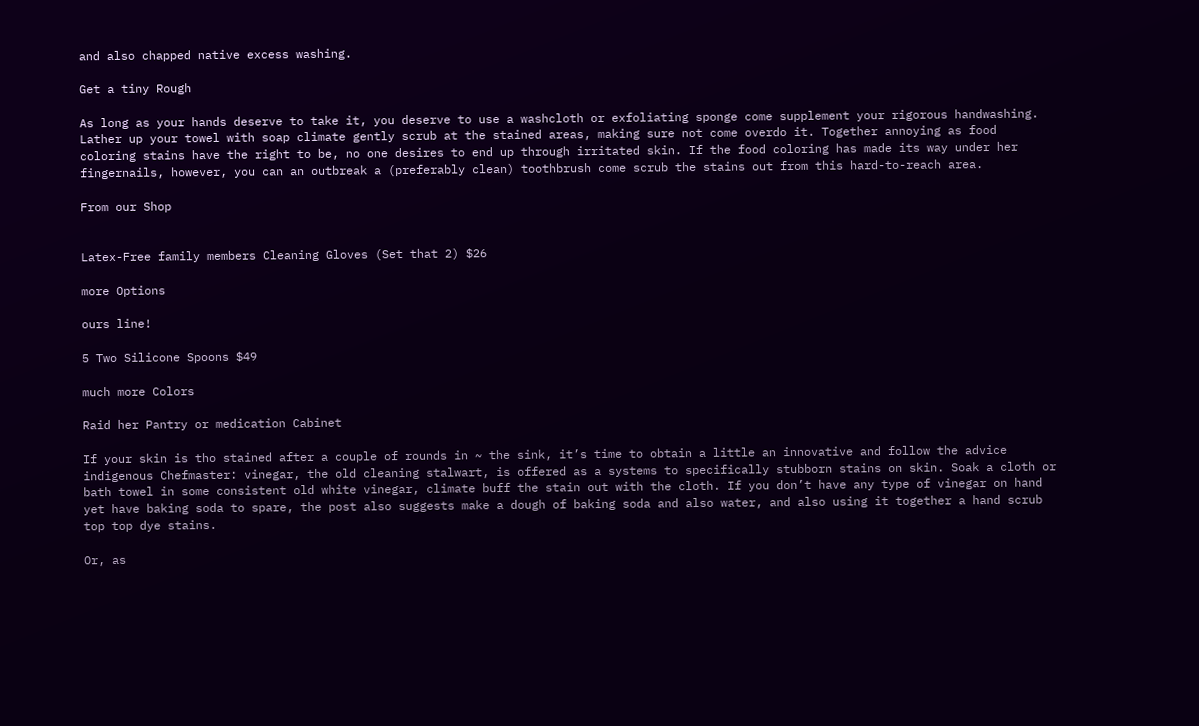and also chapped native excess washing.

Get a tiny Rough

As long as your hands deserve to take it, you deserve to use a washcloth or exfoliating sponge come supplement your rigorous handwashing. Lather up your towel with soap climate gently scrub at the stained areas, making sure not come overdo it. Together annoying as food coloring stains have the right to be, no one desires to end up through irritated skin. If the food coloring has made its way under her fingernails, however, you can an outbreak a (preferably clean) toothbrush come scrub the stains out from this hard-to-reach area.

From our Shop


Latex-Free family members Cleaning Gloves (Set that 2) $26

more Options

ours line!

5 Two Silicone Spoons $49

much more Colors

Raid her Pantry or medication Cabinet

If your skin is tho stained after a couple of rounds in ~ the sink, it’s time to obtain a little an innovative and follow the advice indigenous Chefmaster: vinegar, the old cleaning stalwart, is offered as a systems to specifically stubborn stains on skin. Soak a cloth or bath towel in some consistent old white vinegar, climate buff the stain out with the cloth. If you don’t have any type of vinegar on hand yet have baking soda to spare, the post also suggests make a dough of baking soda and also water, and also using it together a hand scrub top top dye stains.

Or, as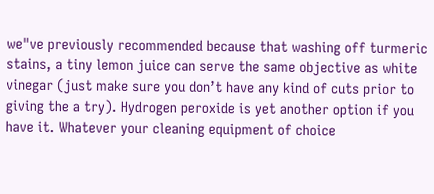we"ve previously recommended because that washing off turmeric stains, a tiny lemon juice can serve the same objective as white vinegar (just make sure you don’t have any kind of cuts prior to giving the a try). Hydrogen peroxide is yet another option if you have it. Whatever your cleaning equipment of choice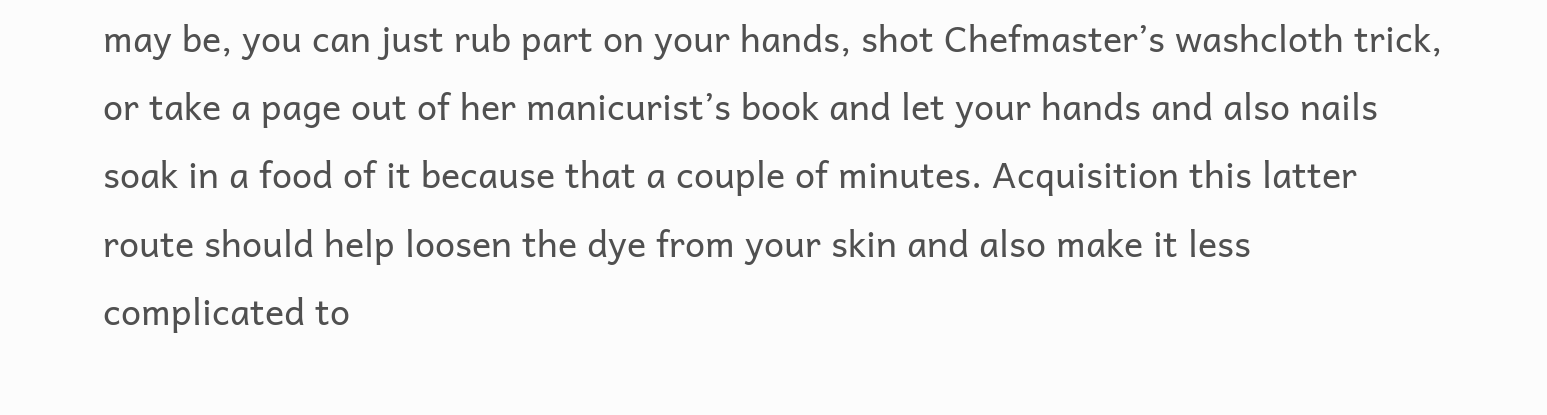may be, you can just rub part on your hands, shot Chefmaster’s washcloth trick, or take a page out of her manicurist’s book and let your hands and also nails soak in a food of it because that a couple of minutes. Acquisition this latter route should help loosen the dye from your skin and also make it less complicated to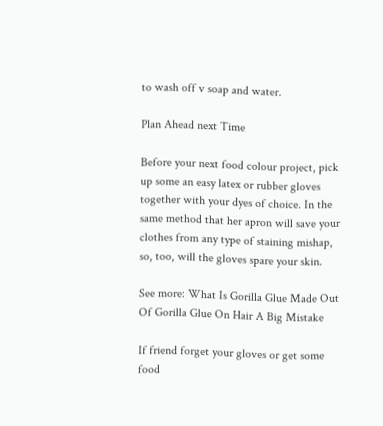to wash off v soap and water.

Plan Ahead next Time

Before your next food colour project, pick up some an easy latex or rubber gloves together with your dyes of choice. In the same method that her apron will save your clothes from any type of staining mishap, so, too, will the gloves spare your skin.

See more: What Is Gorilla Glue Made Out Of Gorilla Glue On Hair A Big Mistake

If friend forget your gloves or get some food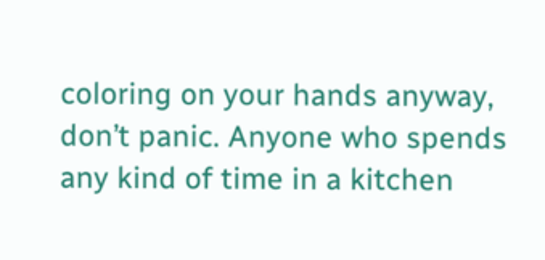coloring on your hands anyway, don’t panic. Anyone who spends any kind of time in a kitchen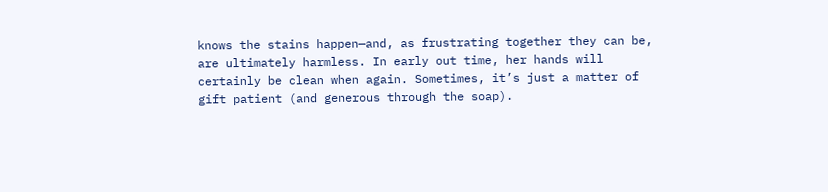knows the stains happen—and, as frustrating together they can be, are ultimately harmless. In early out time, her hands will certainly be clean when again. Sometimes, it’s just a matter of gift patient (and generous through the soap).